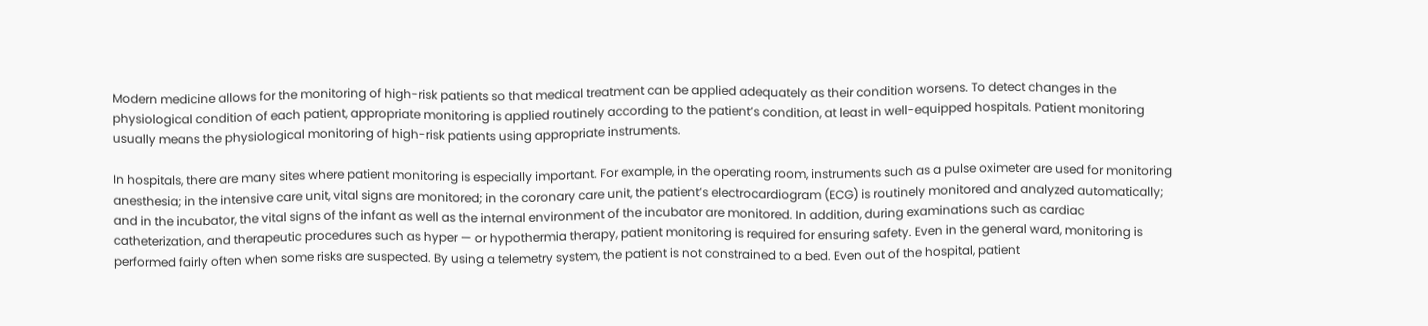Modern medicine allows for the monitoring of high-risk patients so that medical treatment can be applied adequately as their condition worsens. To detect changes in the physiological condition of each patient, appropriate monitoring is applied routinely according to the patient’s condition, at least in well-equipped hospitals. Patient monitoring usually means the physiological monitoring of high-risk patients using appropriate instruments.

In hospitals, there are many sites where patient monitoring is especially important. For example, in the operating room, instruments such as a pulse oximeter are used for monitoring anesthesia; in the intensive care unit, vital signs are monitored; in the coronary care unit, the patient’s electrocardiogram (ECG) is routinely monitored and analyzed automatically; and in the incubator, the vital signs of the infant as well as the internal environment of the incubator are monitored. In addition, during examinations such as cardiac catheterization, and therapeutic procedures such as hyper — or hypothermia therapy, patient monitoring is required for ensuring safety. Even in the general ward, monitoring is performed fairly often when some risks are suspected. By using a telemetry system, the patient is not constrained to a bed. Even out of the hospital, patient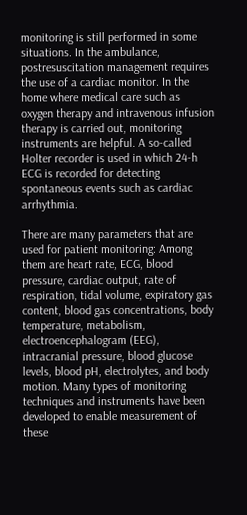monitoring is still performed in some situations. In the ambulance, postresuscitation management requires the use of a cardiac monitor. In the home where medical care such as oxygen therapy and intravenous infusion therapy is carried out, monitoring instruments are helpful. A so-called Holter recorder is used in which 24-h ECG is recorded for detecting spontaneous events such as cardiac arrhythmia.

There are many parameters that are used for patient monitoring: Among them are heart rate, ECG, blood pressure, cardiac output, rate of respiration, tidal volume, expiratory gas content, blood gas concentrations, body temperature, metabolism, electroencephalogram (EEG), intracranial pressure, blood glucose levels, blood pH, electrolytes, and body motion. Many types of monitoring techniques and instruments have been developed to enable measurement of these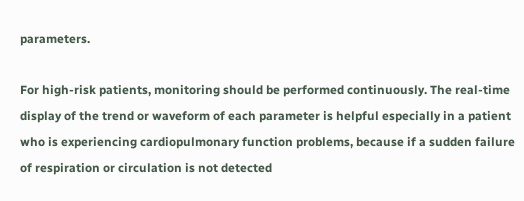parameters.

For high-risk patients, monitoring should be performed continuously. The real-time display of the trend or waveform of each parameter is helpful especially in a patient who is experiencing cardiopulmonary function problems, because if a sudden failure of respiration or circulation is not detected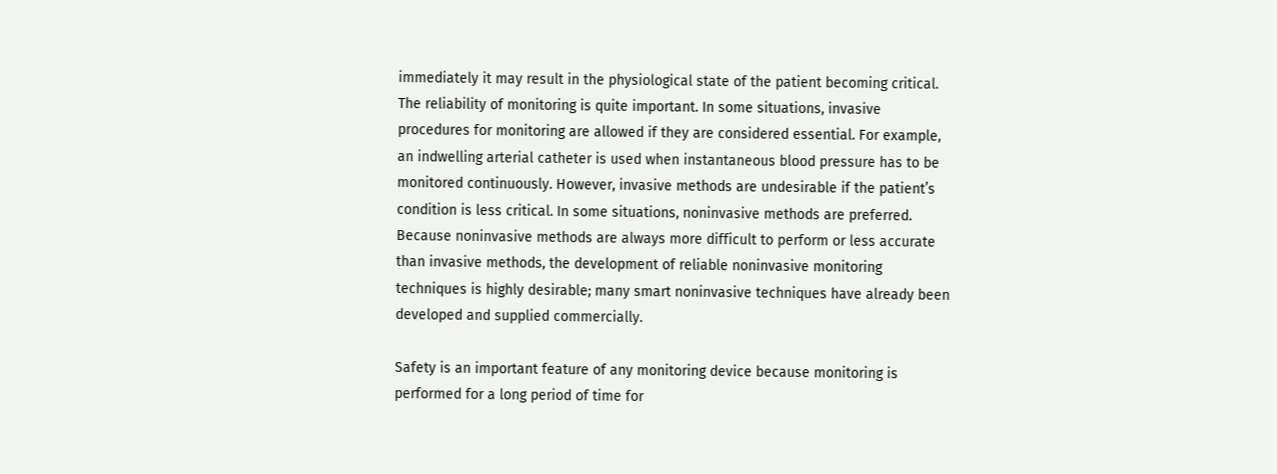immediately it may result in the physiological state of the patient becoming critical. The reliability of monitoring is quite important. In some situations, invasive procedures for monitoring are allowed if they are considered essential. For example, an indwelling arterial catheter is used when instantaneous blood pressure has to be monitored continuously. However, invasive methods are undesirable if the patient’s condition is less critical. In some situations, noninvasive methods are preferred. Because noninvasive methods are always more difficult to perform or less accurate than invasive methods, the development of reliable noninvasive monitoring techniques is highly desirable; many smart noninvasive techniques have already been developed and supplied commercially.

Safety is an important feature of any monitoring device because monitoring is performed for a long period of time for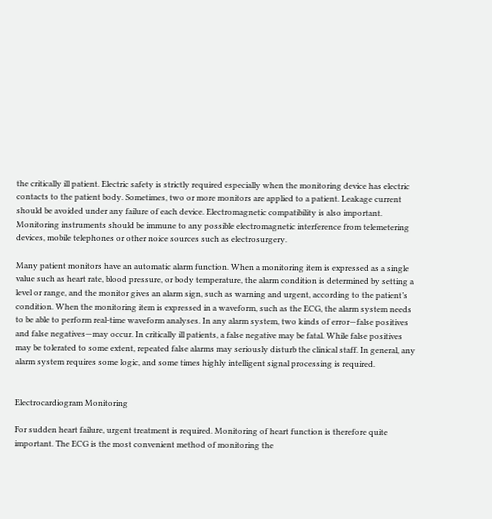the critically ill patient. Electric safety is strictly required especially when the monitoring device has electric contacts to the patient body. Sometimes, two or more monitors are applied to a patient. Leakage current should be avoided under any failure of each device. Electromagnetic compatibility is also important. Monitoring instruments should be immune to any possible electromagnetic interference from telemetering devices, mobile telephones or other noice sources such as electrosurgery.

Many patient monitors have an automatic alarm function. When a monitoring item is expressed as a single value such as heart rate, blood pressure, or body temperature, the alarm condition is determined by setting a level or range, and the monitor gives an alarm sign, such as warning and urgent, according to the patient’s condition. When the monitoring item is expressed in a waveform, such as the ECG, the alarm system needs to be able to perform real-time waveform analyses. In any alarm system, two kinds of error—false positives and false negatives—may occur. In critically ill patients, a false negative may be fatal. While false positives may be tolerated to some extent, repeated false alarms may seriously disturb the clinical staff. In general, any alarm system requires some logic, and some times highly intelligent signal processing is required.


Electrocardiogram Monitoring

For sudden heart failure, urgent treatment is required. Monitoring of heart function is therefore quite important. The ECG is the most convenient method of monitoring the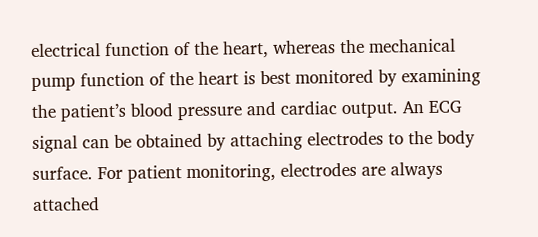electrical function of the heart, whereas the mechanical pump function of the heart is best monitored by examining the patient’s blood pressure and cardiac output. An ECG signal can be obtained by attaching electrodes to the body surface. For patient monitoring, electrodes are always attached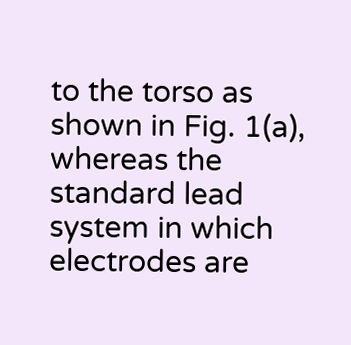to the torso as shown in Fig. 1(a), whereas the standard lead system in which electrodes are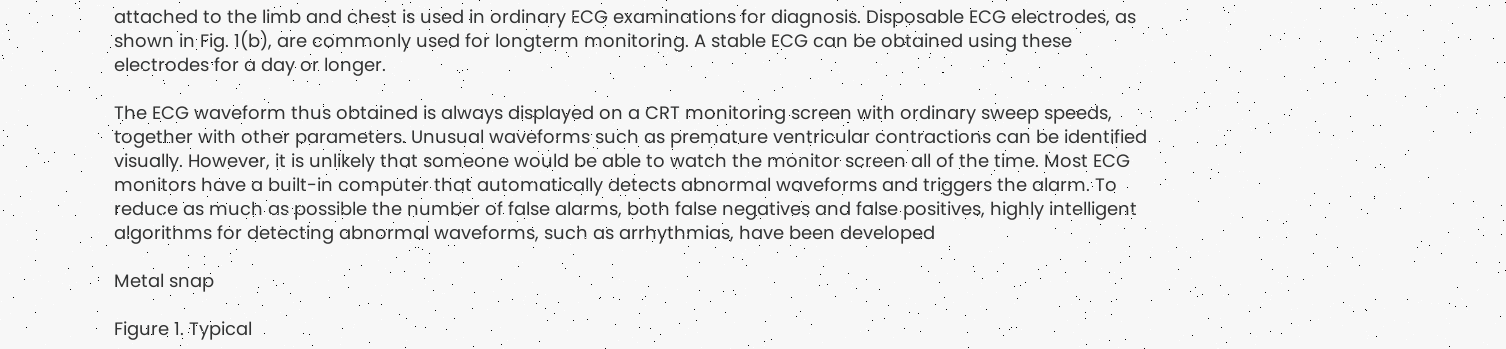attached to the limb and chest is used in ordinary ECG examinations for diagnosis. Disposable ECG electrodes, as shown in Fig. 1(b), are commonly used for longterm monitoring. A stable ECG can be obtained using these electrodes for a day or longer.

The ECG waveform thus obtained is always displayed on a CRT monitoring screen with ordinary sweep speeds, together with other parameters. Unusual waveforms such as premature ventricular contractions can be identified visually. However, it is unlikely that someone would be able to watch the monitor screen all of the time. Most ECG monitors have a built-in computer that automatically detects abnormal waveforms and triggers the alarm. To reduce as much as possible the number of false alarms, both false negatives and false positives, highly intelligent algorithms for detecting abnormal waveforms, such as arrhythmias, have been developed

Metal snap

Figure 1. Typical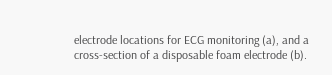electrode locations for ECG monitoring (a), and a cross-section of a disposable foam electrode (b).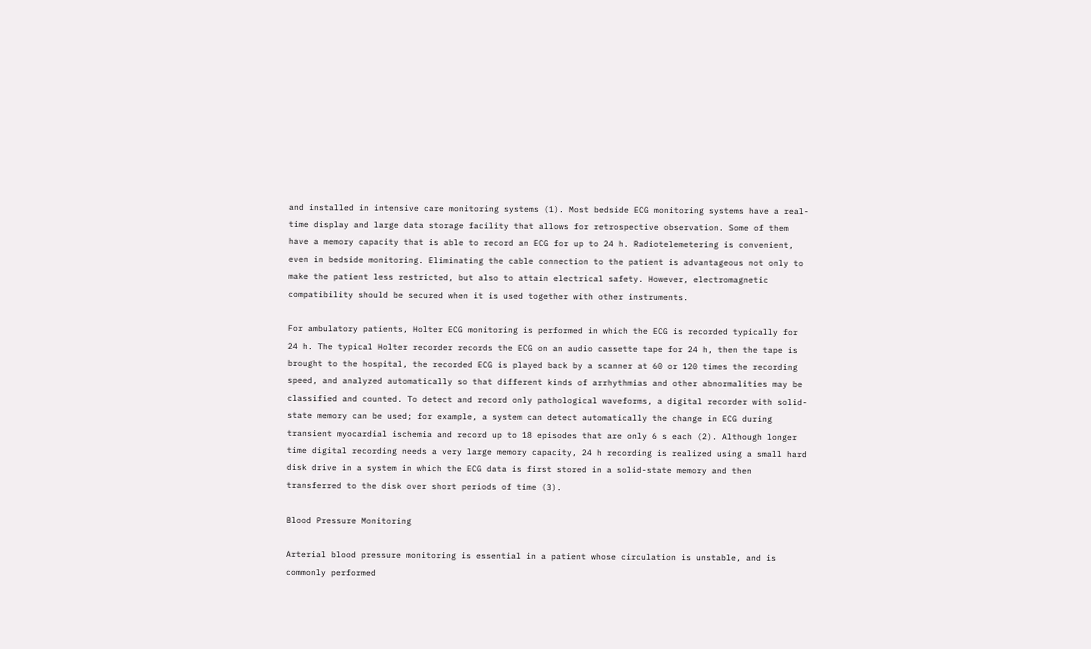and installed in intensive care monitoring systems (1). Most bedside ECG monitoring systems have a real-time display and large data storage facility that allows for retrospective observation. Some of them have a memory capacity that is able to record an ECG for up to 24 h. Radiotelemetering is convenient, even in bedside monitoring. Eliminating the cable connection to the patient is advantageous not only to make the patient less restricted, but also to attain electrical safety. However, electromagnetic compatibility should be secured when it is used together with other instruments.

For ambulatory patients, Holter ECG monitoring is performed in which the ECG is recorded typically for 24 h. The typical Holter recorder records the ECG on an audio cassette tape for 24 h, then the tape is brought to the hospital, the recorded ECG is played back by a scanner at 60 or 120 times the recording speed, and analyzed automatically so that different kinds of arrhythmias and other abnormalities may be classified and counted. To detect and record only pathological waveforms, a digital recorder with solid-state memory can be used; for example, a system can detect automatically the change in ECG during transient myocardial ischemia and record up to 18 episodes that are only 6 s each (2). Although longer time digital recording needs a very large memory capacity, 24 h recording is realized using a small hard disk drive in a system in which the ECG data is first stored in a solid-state memory and then transferred to the disk over short periods of time (3).

Blood Pressure Monitoring

Arterial blood pressure monitoring is essential in a patient whose circulation is unstable, and is commonly performed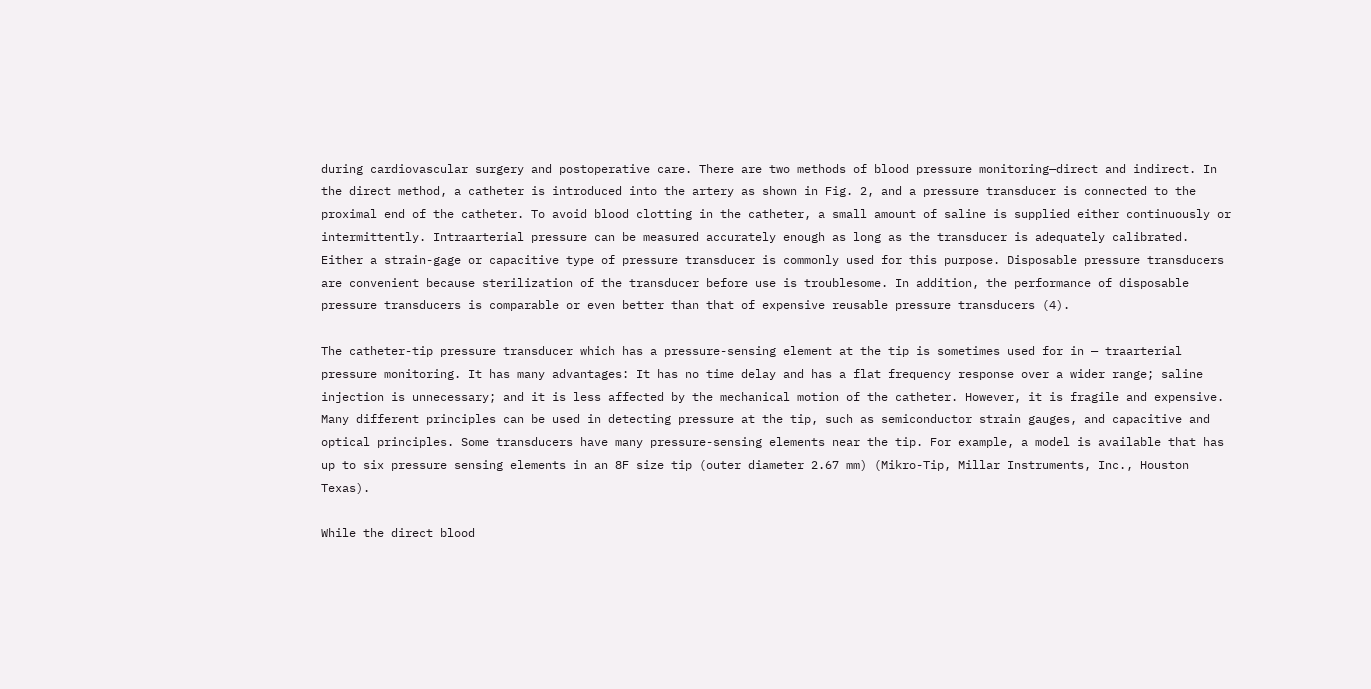during cardiovascular surgery and postoperative care. There are two methods of blood pressure monitoring—direct and indirect. In the direct method, a catheter is introduced into the artery as shown in Fig. 2, and a pressure transducer is connected to the proximal end of the catheter. To avoid blood clotting in the catheter, a small amount of saline is supplied either continuously or intermittently. Intraarterial pressure can be measured accurately enough as long as the transducer is adequately calibrated. Either a strain-gage or capacitive type of pressure transducer is commonly used for this purpose. Disposable pressure transducers are convenient because sterilization of the transducer before use is troublesome. In addition, the performance of disposable pressure transducers is comparable or even better than that of expensive reusable pressure transducers (4).

The catheter-tip pressure transducer which has a pressure-sensing element at the tip is sometimes used for in — traarterial pressure monitoring. It has many advantages: It has no time delay and has a flat frequency response over a wider range; saline injection is unnecessary; and it is less affected by the mechanical motion of the catheter. However, it is fragile and expensive. Many different principles can be used in detecting pressure at the tip, such as semiconductor strain gauges, and capacitive and optical principles. Some transducers have many pressure-sensing elements near the tip. For example, a model is available that has up to six pressure sensing elements in an 8F size tip (outer diameter 2.67 mm) (Mikro-Tip, Millar Instruments, Inc., Houston Texas).

While the direct blood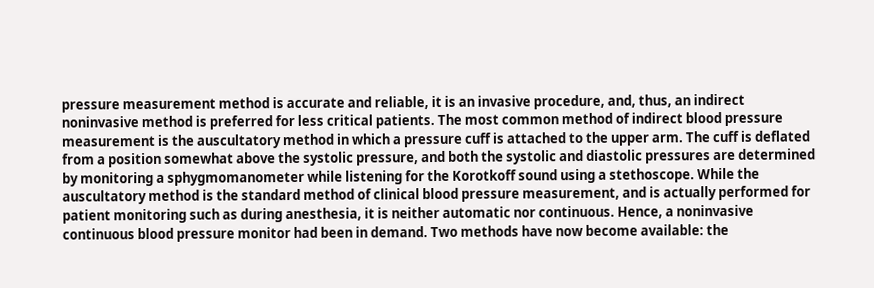pressure measurement method is accurate and reliable, it is an invasive procedure, and, thus, an indirect noninvasive method is preferred for less critical patients. The most common method of indirect blood pressure measurement is the auscultatory method in which a pressure cuff is attached to the upper arm. The cuff is deflated from a position somewhat above the systolic pressure, and both the systolic and diastolic pressures are determined by monitoring a sphygmomanometer while listening for the Korotkoff sound using a stethoscope. While the auscultatory method is the standard method of clinical blood pressure measurement, and is actually performed for patient monitoring such as during anesthesia, it is neither automatic nor continuous. Hence, a noninvasive continuous blood pressure monitor had been in demand. Two methods have now become available: the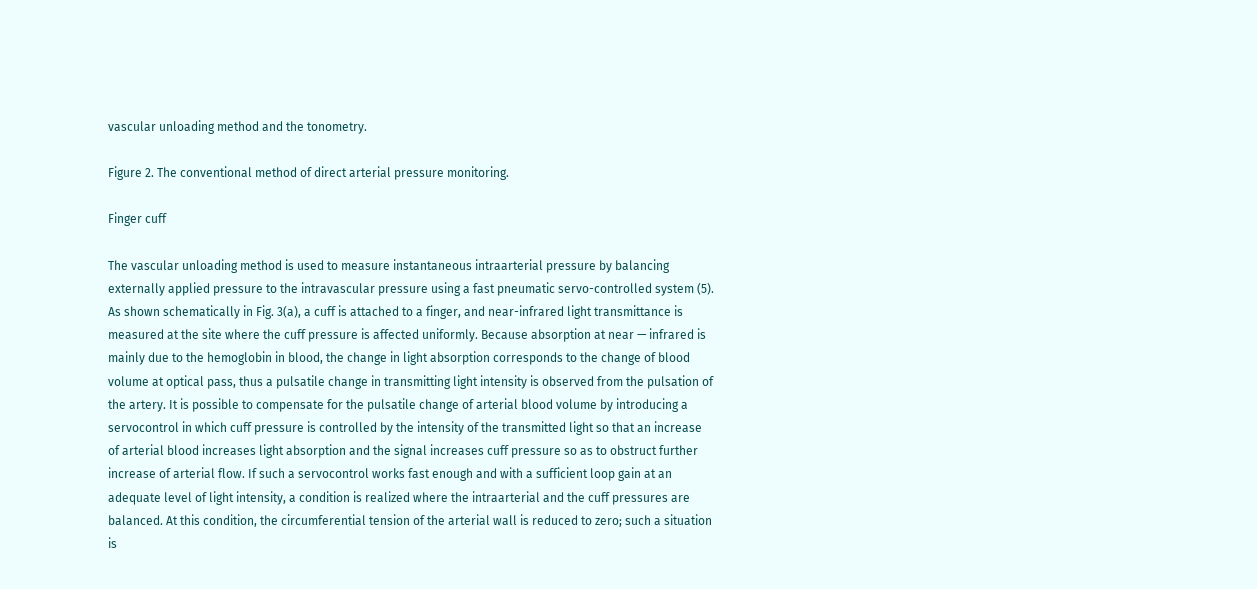vascular unloading method and the tonometry.

Figure 2. The conventional method of direct arterial pressure monitoring.

Finger cuff

The vascular unloading method is used to measure instantaneous intraarterial pressure by balancing externally applied pressure to the intravascular pressure using a fast pneumatic servo-controlled system (5). As shown schematically in Fig. 3(a), a cuff is attached to a finger, and near-infrared light transmittance is measured at the site where the cuff pressure is affected uniformly. Because absorption at near — infrared is mainly due to the hemoglobin in blood, the change in light absorption corresponds to the change of blood volume at optical pass, thus a pulsatile change in transmitting light intensity is observed from the pulsation of the artery. It is possible to compensate for the pulsatile change of arterial blood volume by introducing a servocontrol in which cuff pressure is controlled by the intensity of the transmitted light so that an increase of arterial blood increases light absorption and the signal increases cuff pressure so as to obstruct further increase of arterial flow. If such a servocontrol works fast enough and with a sufficient loop gain at an adequate level of light intensity, a condition is realized where the intraarterial and the cuff pressures are balanced. At this condition, the circumferential tension of the arterial wall is reduced to zero; such a situation is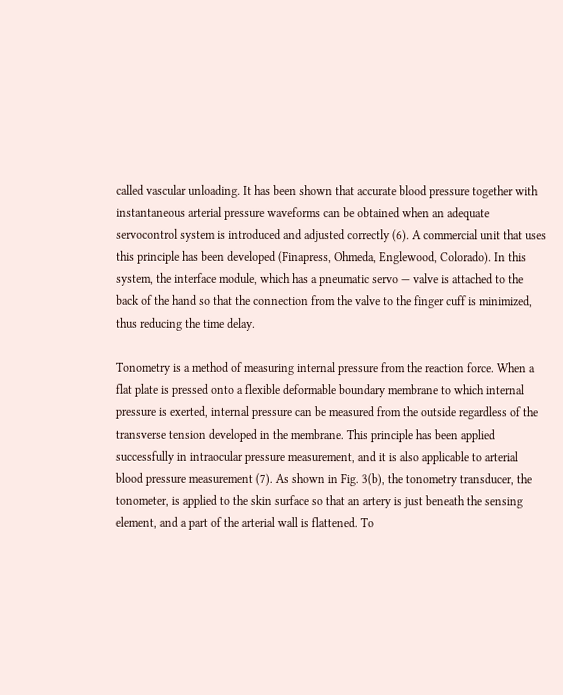called vascular unloading. It has been shown that accurate blood pressure together with instantaneous arterial pressure waveforms can be obtained when an adequate servocontrol system is introduced and adjusted correctly (6). A commercial unit that uses this principle has been developed (Finapress, Ohmeda, Englewood, Colorado). In this system, the interface module, which has a pneumatic servo — valve is attached to the back of the hand so that the connection from the valve to the finger cuff is minimized, thus reducing the time delay.

Tonometry is a method of measuring internal pressure from the reaction force. When a flat plate is pressed onto a flexible deformable boundary membrane to which internal pressure is exerted, internal pressure can be measured from the outside regardless of the transverse tension developed in the membrane. This principle has been applied successfully in intraocular pressure measurement, and it is also applicable to arterial blood pressure measurement (7). As shown in Fig. 3(b), the tonometry transducer, the tonometer, is applied to the skin surface so that an artery is just beneath the sensing element, and a part of the arterial wall is flattened. To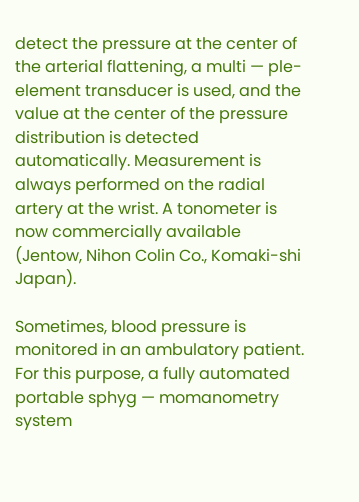detect the pressure at the center of the arterial flattening, a multi — ple-element transducer is used, and the value at the center of the pressure distribution is detected automatically. Measurement is always performed on the radial artery at the wrist. A tonometer is now commercially available (Jentow, Nihon Colin Co., Komaki-shi Japan).

Sometimes, blood pressure is monitored in an ambulatory patient. For this purpose, a fully automated portable sphyg — momanometry system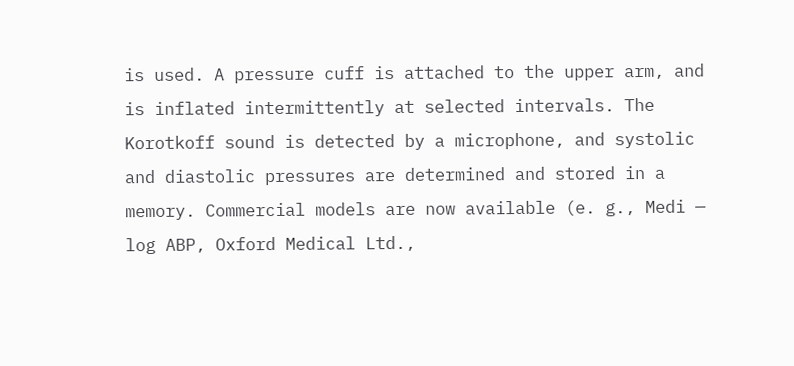is used. A pressure cuff is attached to the upper arm, and is inflated intermittently at selected intervals. The Korotkoff sound is detected by a microphone, and systolic and diastolic pressures are determined and stored in a memory. Commercial models are now available (e. g., Medi — log ABP, Oxford Medical Ltd.,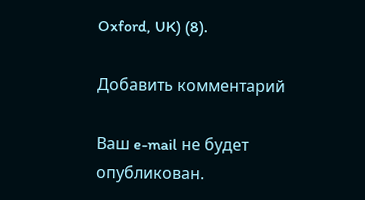Oxford, UK) (8).

Добавить комментарий

Ваш e-mail не будет опубликован.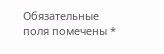Обязательные поля помечены *